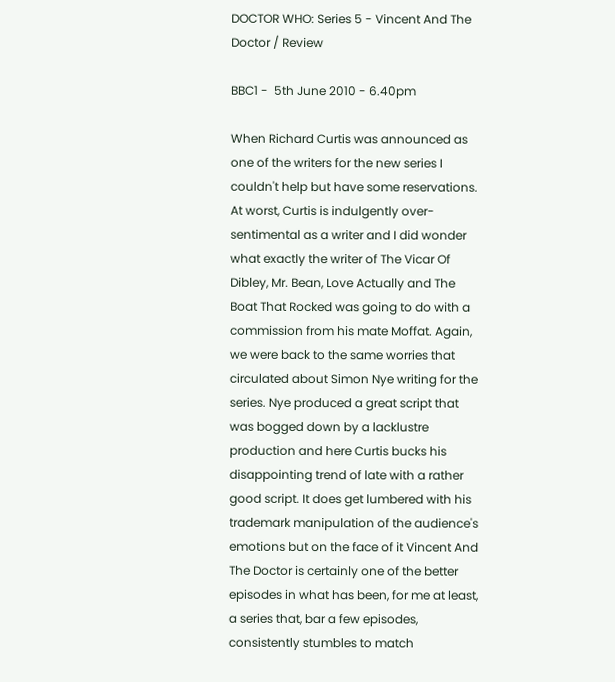DOCTOR WHO: Series 5 - Vincent And The Doctor / Review

BBC1 -  5th June 2010 - 6.40pm

When Richard Curtis was announced as one of the writers for the new series I couldn't help but have some reservations. At worst, Curtis is indulgently over-sentimental as a writer and I did wonder what exactly the writer of The Vicar Of Dibley, Mr. Bean, Love Actually and The Boat That Rocked was going to do with a commission from his mate Moffat. Again, we were back to the same worries that circulated about Simon Nye writing for the series. Nye produced a great script that was bogged down by a lacklustre production and here Curtis bucks his disappointing trend of late with a rather good script. It does get lumbered with his trademark manipulation of the audience's emotions but on the face of it Vincent And The Doctor is certainly one of the better episodes in what has been, for me at least, a series that, bar a few episodes, consistently stumbles to match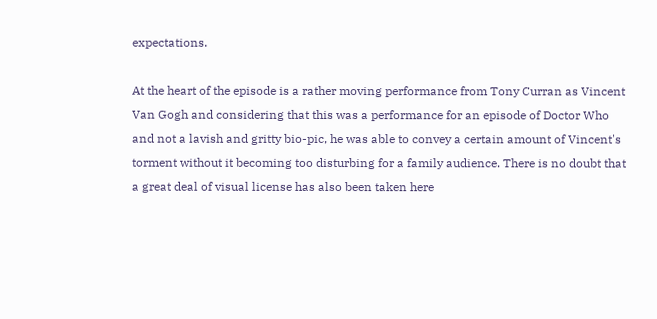expectations.

At the heart of the episode is a rather moving performance from Tony Curran as Vincent Van Gogh and considering that this was a performance for an episode of Doctor Who and not a lavish and gritty bio-pic, he was able to convey a certain amount of Vincent's torment without it becoming too disturbing for a family audience. There is no doubt that a great deal of visual license has also been taken here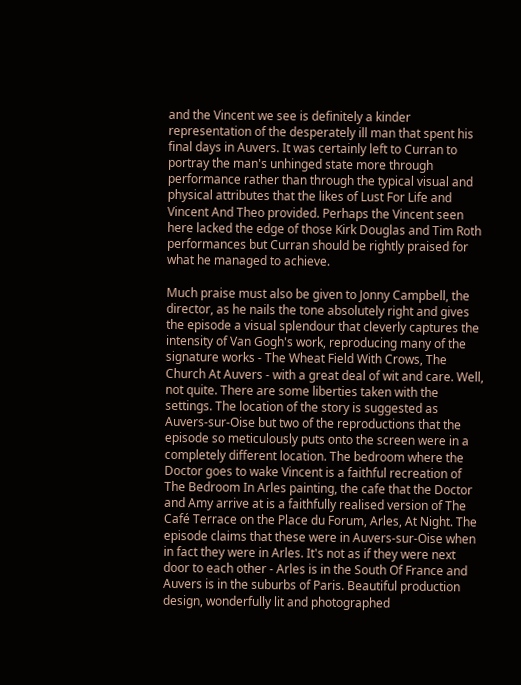and the Vincent we see is definitely a kinder representation of the desperately ill man that spent his final days in Auvers. It was certainly left to Curran to portray the man's unhinged state more through performance rather than through the typical visual and physical attributes that the likes of Lust For Life and Vincent And Theo provided. Perhaps the Vincent seen here lacked the edge of those Kirk Douglas and Tim Roth performances but Curran should be rightly praised for what he managed to achieve.

Much praise must also be given to Jonny Campbell, the director, as he nails the tone absolutely right and gives the episode a visual splendour that cleverly captures the intensity of Van Gogh's work, reproducing many of the signature works - The Wheat Field With Crows, The Church At Auvers - with a great deal of wit and care. Well, not quite. There are some liberties taken with the settings. The location of the story is suggested as Auvers-sur-Oise but two of the reproductions that the episode so meticulously puts onto the screen were in a completely different location. The bedroom where the Doctor goes to wake Vincent is a faithful recreation of The Bedroom In Arles painting, the cafe that the Doctor and Amy arrive at is a faithfully realised version of The Café Terrace on the Place du Forum, Arles, At Night. The episode claims that these were in Auvers-sur-Oise when in fact they were in Arles. It's not as if they were next door to each other - Arles is in the South Of France and Auvers is in the suburbs of Paris. Beautiful production design, wonderfully lit and photographed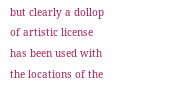but clearly a dollop of artistic license has been used with the locations of the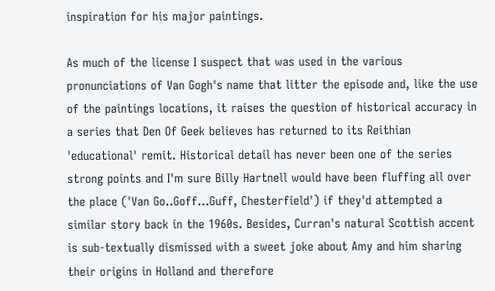inspiration for his major paintings.

As much of the license I suspect that was used in the various pronunciations of Van Gogh's name that litter the episode and, like the use of the paintings locations, it raises the question of historical accuracy in a series that Den Of Geek believes has returned to its Reithian 'educational' remit. Historical detail has never been one of the series strong points and I'm sure Billy Hartnell would have been fluffing all over the place ('Van Go..Goff…Guff, Chesterfield') if they'd attempted a similar story back in the 1960s. Besides, Curran's natural Scottish accent is sub-textually dismissed with a sweet joke about Amy and him sharing their origins in Holland and therefore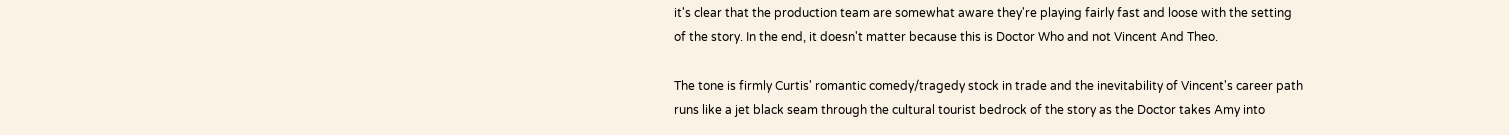it's clear that the production team are somewhat aware they're playing fairly fast and loose with the setting of the story. In the end, it doesn't matter because this is Doctor Who and not Vincent And Theo.

The tone is firmly Curtis' romantic comedy/tragedy stock in trade and the inevitability of Vincent's career path runs like a jet black seam through the cultural tourist bedrock of the story as the Doctor takes Amy into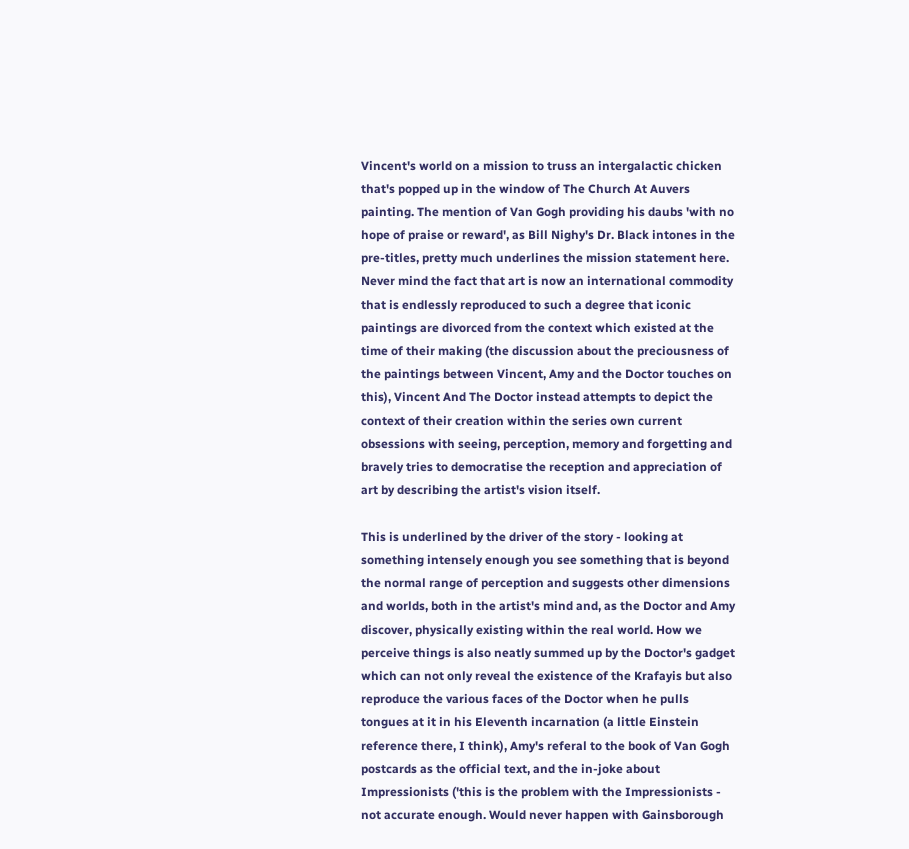Vincent's world on a mission to truss an intergalactic chicken that's popped up in the window of The Church At Auvers painting. The mention of Van Gogh providing his daubs 'with no hope of praise or reward', as Bill Nighy's Dr. Black intones in the pre-titles, pretty much underlines the mission statement here. Never mind the fact that art is now an international commodity that is endlessly reproduced to such a degree that iconic paintings are divorced from the context which existed at the time of their making (the discussion about the preciousness of the paintings between Vincent, Amy and the Doctor touches on this), Vincent And The Doctor instead attempts to depict the context of their creation within the series own current obsessions with seeing, perception, memory and forgetting and bravely tries to democratise the reception and appreciation of art by describing the artist's vision itself.

This is underlined by the driver of the story - looking at something intensely enough you see something that is beyond the normal range of perception and suggests other dimensions and worlds, both in the artist's mind and, as the Doctor and Amy discover, physically existing within the real world. How we perceive things is also neatly summed up by the Doctor's gadget which can not only reveal the existence of the Krafayis but also reproduce the various faces of the Doctor when he pulls tongues at it in his Eleventh incarnation (a little Einstein reference there, I think), Amy's referal to the book of Van Gogh postcards as the official text, and the in-joke about Impressionists ('this is the problem with the Impressionists - not accurate enough. Would never happen with Gainsborough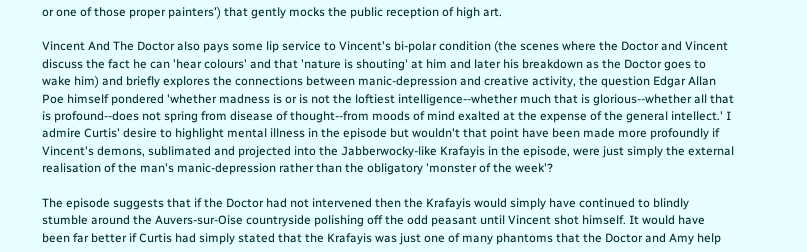or one of those proper painters') that gently mocks the public reception of high art.

Vincent And The Doctor also pays some lip service to Vincent's bi-polar condition (the scenes where the Doctor and Vincent discuss the fact he can 'hear colours' and that 'nature is shouting' at him and later his breakdown as the Doctor goes to wake him) and briefly explores the connections between manic-depression and creative activity, the question Edgar Allan Poe himself pondered 'whether madness is or is not the loftiest intelligence--whether much that is glorious--whether all that is profound--does not spring from disease of thought--from moods of mind exalted at the expense of the general intellect.' I admire Curtis' desire to highlight mental illness in the episode but wouldn't that point have been made more profoundly if Vincent's demons, sublimated and projected into the Jabberwocky-like Krafayis in the episode, were just simply the external realisation of the man's manic-depression rather than the obligatory 'monster of the week'?

The episode suggests that if the Doctor had not intervened then the Krafayis would simply have continued to blindly stumble around the Auvers-sur-Oise countryside polishing off the odd peasant until Vincent shot himself. It would have been far better if Curtis had simply stated that the Krafayis was just one of many phantoms that the Doctor and Amy help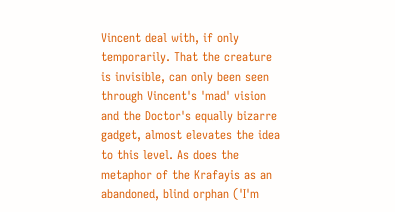Vincent deal with, if only temporarily. That the creature is invisible, can only been seen through Vincent's 'mad' vision and the Doctor's equally bizarre gadget, almost elevates the idea to this level. As does the metaphor of the Krafayis as an abandoned, blind orphan ('I'm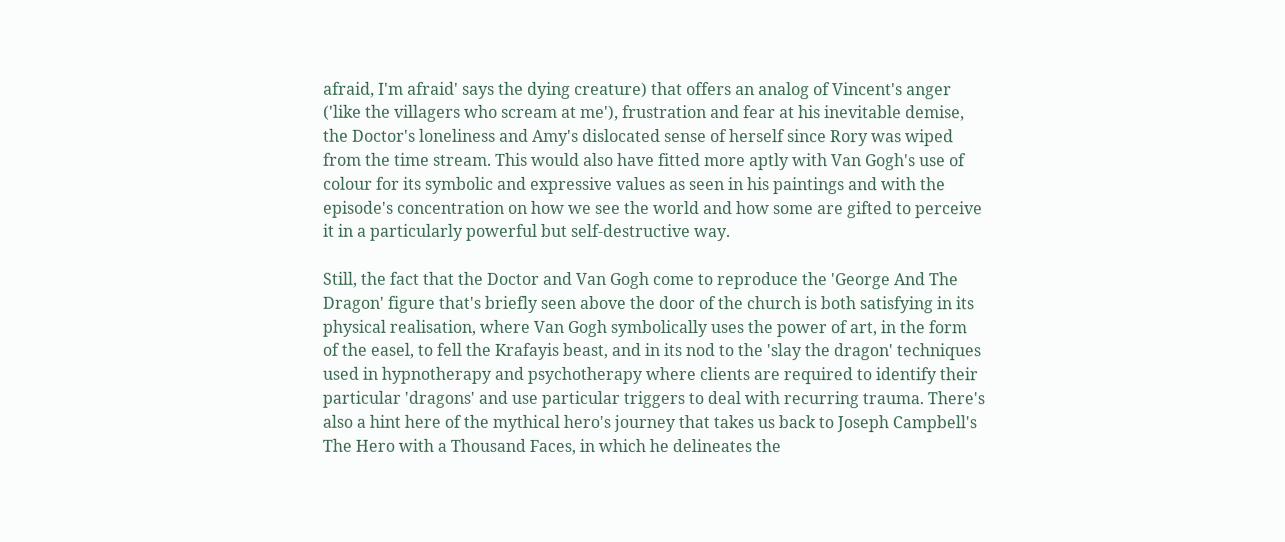afraid, I'm afraid' says the dying creature) that offers an analog of Vincent's anger ('like the villagers who scream at me'), frustration and fear at his inevitable demise, the Doctor's loneliness and Amy's dislocated sense of herself since Rory was wiped from the time stream. This would also have fitted more aptly with Van Gogh's use of colour for its symbolic and expressive values as seen in his paintings and with the episode's concentration on how we see the world and how some are gifted to perceive it in a particularly powerful but self-destructive way.

Still, the fact that the Doctor and Van Gogh come to reproduce the 'George And The Dragon' figure that's briefly seen above the door of the church is both satisfying in its physical realisation, where Van Gogh symbolically uses the power of art, in the form of the easel, to fell the Krafayis beast, and in its nod to the 'slay the dragon' techniques used in hypnotherapy and psychotherapy where clients are required to identify their particular 'dragons' and use particular triggers to deal with recurring trauma. There's also a hint here of the mythical hero's journey that takes us back to Joseph Campbell's The Hero with a Thousand Faces, in which he delineates the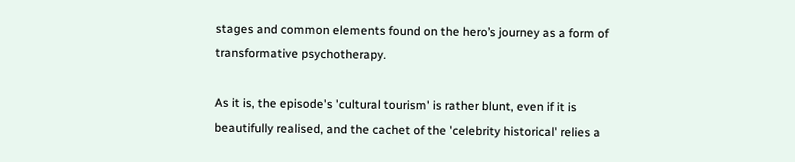stages and common elements found on the hero’s journey as a form of transformative psychotherapy.

As it is, the episode's 'cultural tourism' is rather blunt, even if it is beautifully realised, and the cachet of the 'celebrity historical' relies a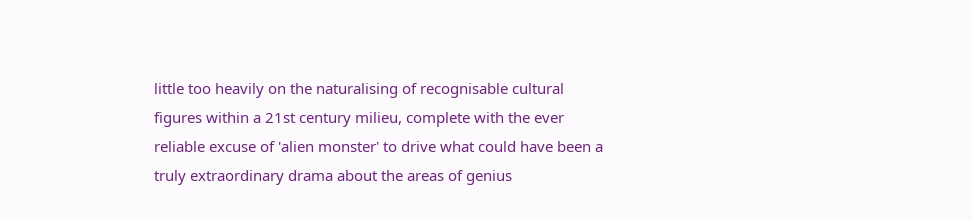little too heavily on the naturalising of recognisable cultural figures within a 21st century milieu, complete with the ever reliable excuse of 'alien monster' to drive what could have been a truly extraordinary drama about the areas of genius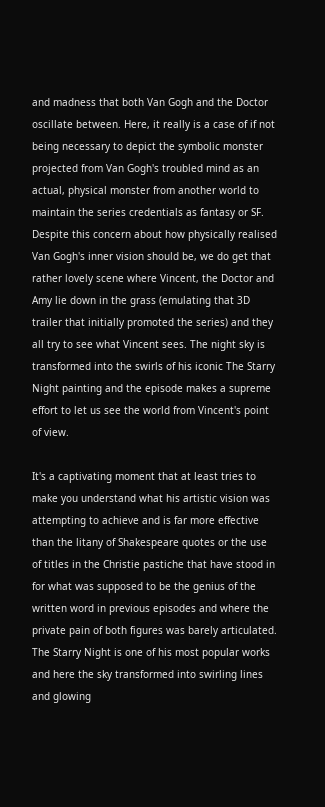and madness that both Van Gogh and the Doctor oscillate between. Here, it really is a case of if not being necessary to depict the symbolic monster projected from Van Gogh's troubled mind as an actual, physical monster from another world to maintain the series credentials as fantasy or SF. Despite this concern about how physically realised Van Gogh's inner vision should be, we do get that rather lovely scene where Vincent, the Doctor and Amy lie down in the grass (emulating that 3D trailer that initially promoted the series) and they all try to see what Vincent sees. The night sky is transformed into the swirls of his iconic The Starry Night painting and the episode makes a supreme effort to let us see the world from Vincent's point of view.

It's a captivating moment that at least tries to make you understand what his artistic vision was attempting to achieve and is far more effective than the litany of Shakespeare quotes or the use of titles in the Christie pastiche that have stood in for what was supposed to be the genius of the written word in previous episodes and where the private pain of both figures was barely articulated. The Starry Night is one of his most popular works and here the sky transformed into swirling lines and glowing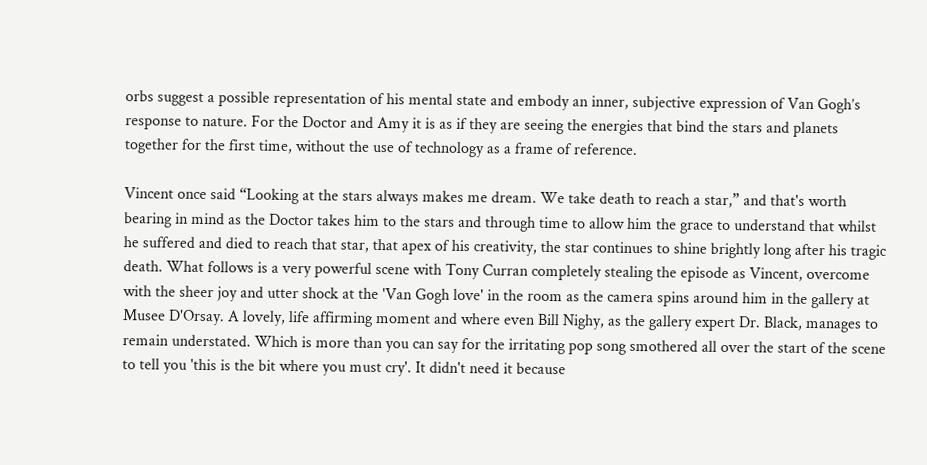orbs suggest a possible representation of his mental state and embody an inner, subjective expression of Van Gogh’s response to nature. For the Doctor and Amy it is as if they are seeing the energies that bind the stars and planets together for the first time, without the use of technology as a frame of reference.

Vincent once said “Looking at the stars always makes me dream. We take death to reach a star,” and that's worth bearing in mind as the Doctor takes him to the stars and through time to allow him the grace to understand that whilst he suffered and died to reach that star, that apex of his creativity, the star continues to shine brightly long after his tragic death. What follows is a very powerful scene with Tony Curran completely stealing the episode as Vincent, overcome with the sheer joy and utter shock at the 'Van Gogh love' in the room as the camera spins around him in the gallery at Musee D'Orsay. A lovely, life affirming moment and where even Bill Nighy, as the gallery expert Dr. Black, manages to remain understated. Which is more than you can say for the irritating pop song smothered all over the start of the scene to tell you 'this is the bit where you must cry'. It didn't need it because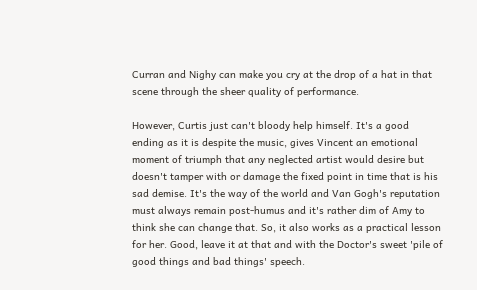Curran and Nighy can make you cry at the drop of a hat in that scene through the sheer quality of performance.

However, Curtis just can't bloody help himself. It's a good ending as it is despite the music, gives Vincent an emotional moment of triumph that any neglected artist would desire but doesn't tamper with or damage the fixed point in time that is his sad demise. It's the way of the world and Van Gogh's reputation must always remain post-humus and it's rather dim of Amy to think she can change that. So, it also works as a practical lesson for her. Good, leave it at that and with the Doctor's sweet 'pile of good things and bad things' speech.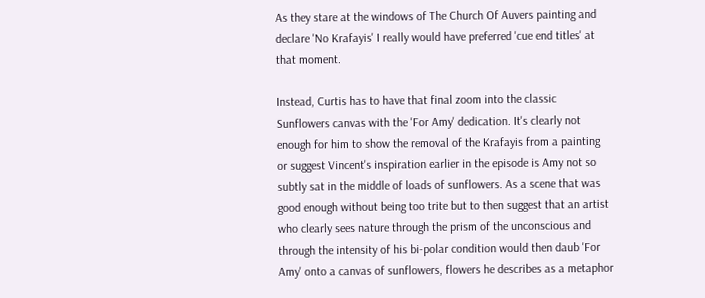As they stare at the windows of The Church Of Auvers painting and declare 'No Krafayis' I really would have preferred 'cue end titles' at that moment.

Instead, Curtis has to have that final zoom into the classic Sunflowers canvas with the 'For Amy' dedication. It's clearly not enough for him to show the removal of the Krafayis from a painting or suggest Vincent's inspiration earlier in the episode is Amy not so subtly sat in the middle of loads of sunflowers. As a scene that was good enough without being too trite but to then suggest that an artist who clearly sees nature through the prism of the unconscious and through the intensity of his bi-polar condition would then daub 'For Amy' onto a canvas of sunflowers, flowers he describes as a metaphor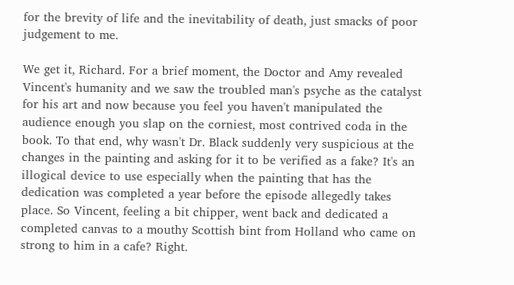for the brevity of life and the inevitability of death, just smacks of poor judgement to me.

We get it, Richard. For a brief moment, the Doctor and Amy revealed Vincent's humanity and we saw the troubled man's psyche as the catalyst for his art and now because you feel you haven't manipulated the audience enough you slap on the corniest, most contrived coda in the book. To that end, why wasn't Dr. Black suddenly very suspicious at the changes in the painting and asking for it to be verified as a fake? It's an illogical device to use especially when the painting that has the dedication was completed a year before the episode allegedly takes place. So Vincent, feeling a bit chipper, went back and dedicated a completed canvas to a mouthy Scottish bint from Holland who came on strong to him in a cafe? Right.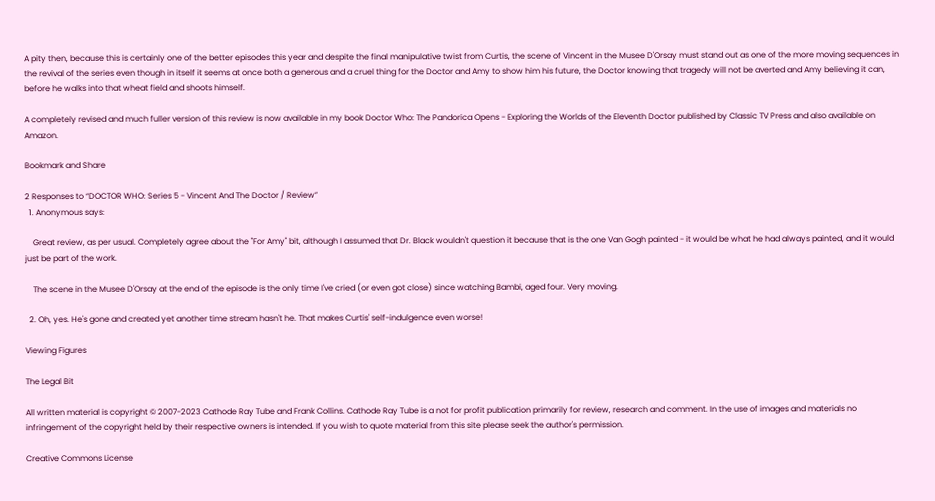A pity then, because this is certainly one of the better episodes this year and despite the final manipulative twist from Curtis, the scene of Vincent in the Musee D'Orsay must stand out as one of the more moving sequences in the revival of the series even though in itself it seems at once both a generous and a cruel thing for the Doctor and Amy to show him his future, the Doctor knowing that tragedy will not be averted and Amy believing it can, before he walks into that wheat field and shoots himself.

A completely revised and much fuller version of this review is now available in my book Doctor Who: The Pandorica Opens - Exploring the Worlds of the Eleventh Doctor published by Classic TV Press and also available on Amazon.

Bookmark and Share

2 Responses to “DOCTOR WHO: Series 5 - Vincent And The Doctor / Review”
  1. Anonymous says:

    Great review, as per usual. Completely agree about the "For Amy" bit, although I assumed that Dr. Black wouldn't question it because that is the one Van Gogh painted - it would be what he had always painted, and it would just be part of the work.

    The scene in the Musee D'Orsay at the end of the episode is the only time I've cried (or even got close) since watching Bambi, aged four. Very moving.

  2. Oh, yes. He's gone and created yet another time stream hasn't he. That makes Curtis' self-indulgence even worse!

Viewing Figures

The Legal Bit

All written material is copyright © 2007-2023 Cathode Ray Tube and Frank Collins. Cathode Ray Tube is a not for profit publication primarily for review, research and comment. In the use of images and materials no infringement of the copyright held by their respective owners is intended. If you wish to quote material from this site please seek the author's permission.

Creative Commons License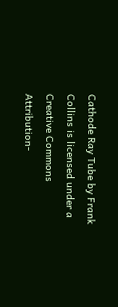Cathode Ray Tube by Frank Collins is licensed under a Creative Commons Attribution-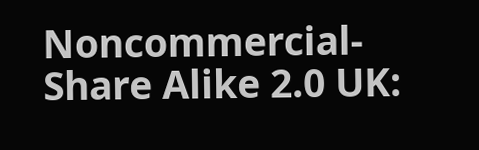Noncommercial-Share Alike 2.0 UK: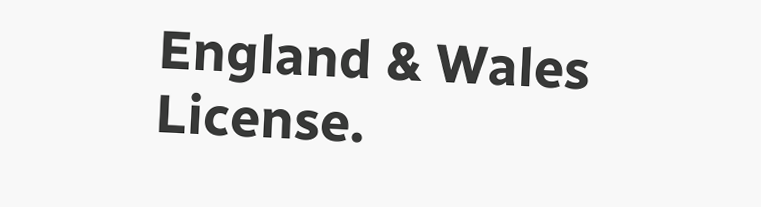England & Wales License.